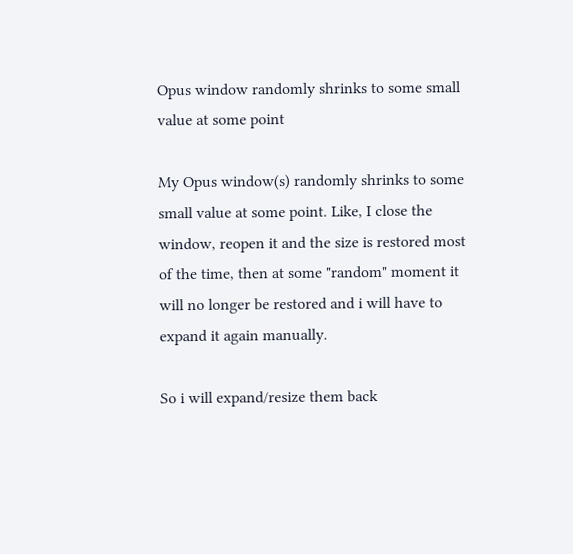Opus window randomly shrinks to some small value at some point

My Opus window(s) randomly shrinks to some small value at some point. Like, I close the window, reopen it and the size is restored most of the time, then at some "random" moment it will no longer be restored and i will have to expand it again manually.

So i will expand/resize them back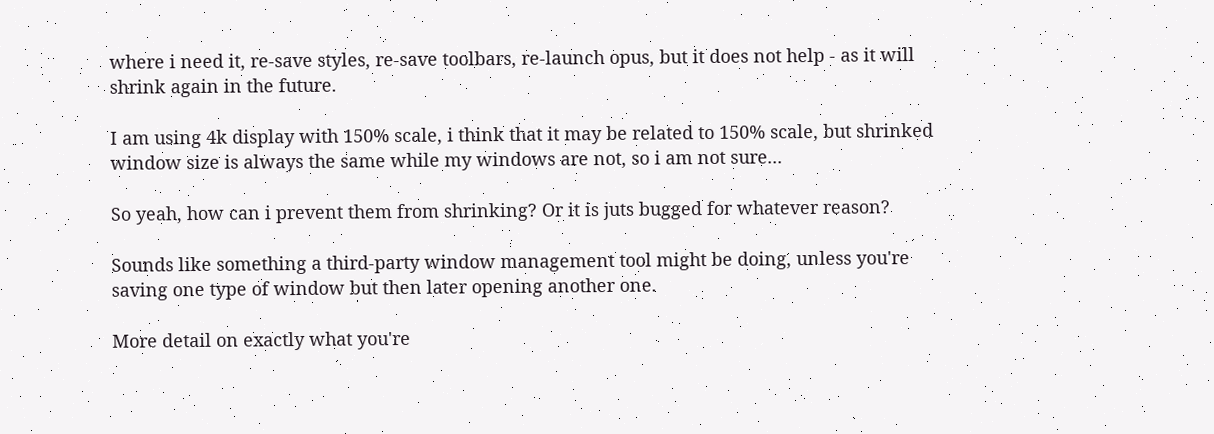where i need it, re-save styles, re-save toolbars, re-launch opus, but it does not help - as it will shrink again in the future.

I am using 4k display with 150% scale, i think that it may be related to 150% scale, but shrinked window size is always the same while my windows are not, so i am not sure...

So yeah, how can i prevent them from shrinking? Or it is juts bugged for whatever reason?

Sounds like something a third-party window management tool might be doing, unless you're saving one type of window but then later opening another one.

More detail on exactly what you're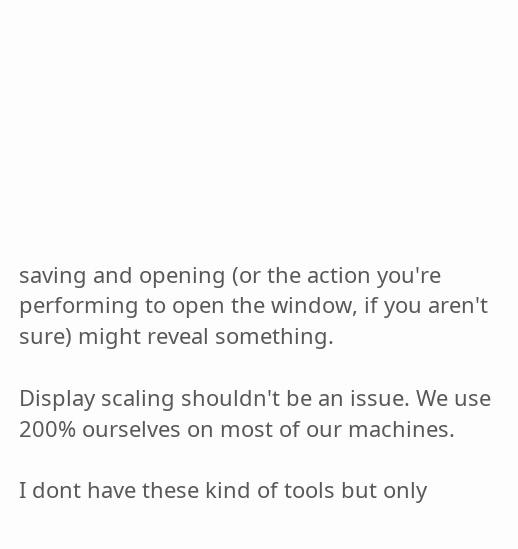saving and opening (or the action you're performing to open the window, if you aren't sure) might reveal something.

Display scaling shouldn't be an issue. We use 200% ourselves on most of our machines.

I dont have these kind of tools but only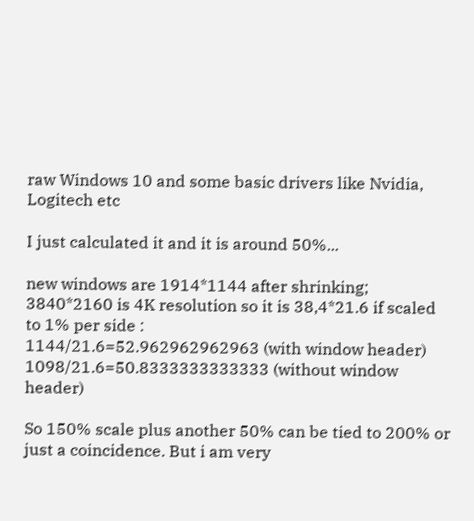raw Windows 10 and some basic drivers like Nvidia, Logitech etc

I just calculated it and it is around 50%...

new windows are 1914*1144 after shrinking; 3840*2160 is 4K resolution so it is 38,4*21.6 if scaled to 1% per side :
1144/21.6=52.962962962963 (with window header)
1098/21.6=50.8333333333333 (without window header)

So 150% scale plus another 50% can be tied to 200% or just a coincidence. But i am very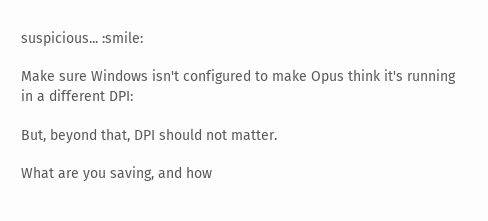suspicious... :smile:

Make sure Windows isn't configured to make Opus think it's running in a different DPI:

But, beyond that, DPI should not matter.

What are you saving, and how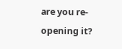are you re-opening it?